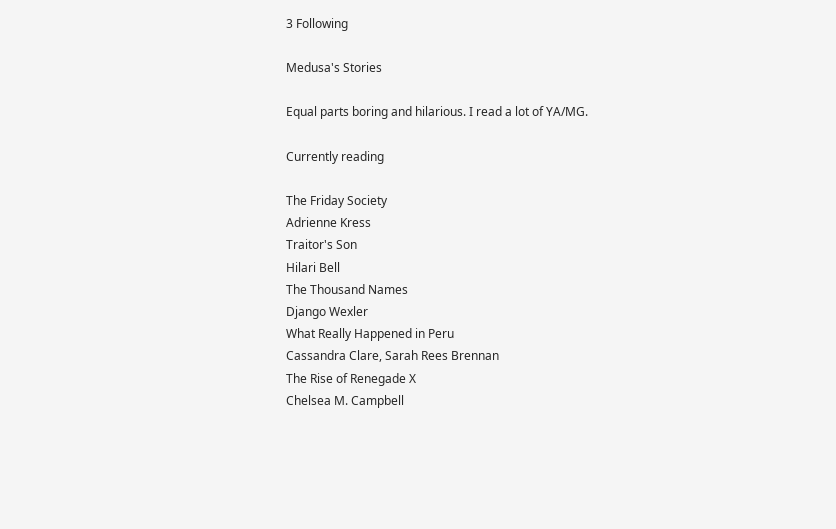3 Following

Medusa's Stories

Equal parts boring and hilarious. I read a lot of YA/MG.

Currently reading

The Friday Society
Adrienne Kress
Traitor's Son
Hilari Bell
The Thousand Names
Django Wexler
What Really Happened in Peru
Cassandra Clare, Sarah Rees Brennan
The Rise of Renegade X
Chelsea M. Campbell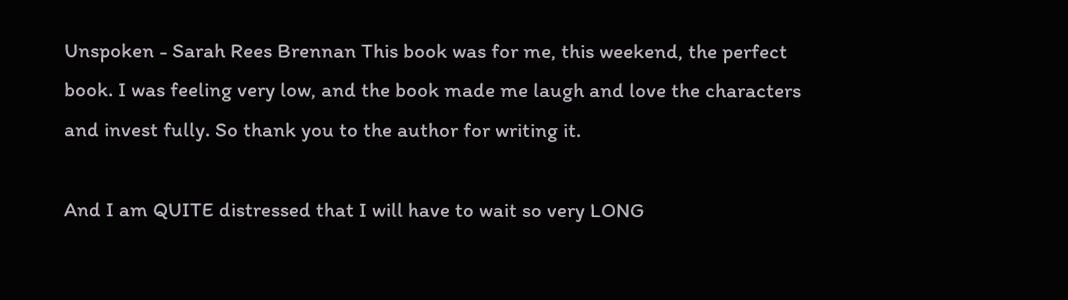Unspoken - Sarah Rees Brennan This book was for me, this weekend, the perfect book. I was feeling very low, and the book made me laugh and love the characters and invest fully. So thank you to the author for writing it.

And I am QUITE distressed that I will have to wait so very LONG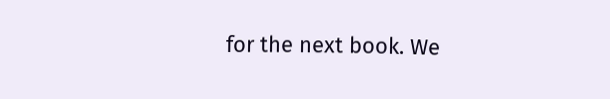for the next book. We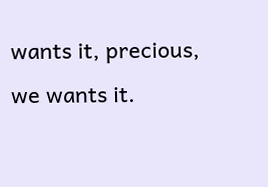wants it, precious, we wants it.